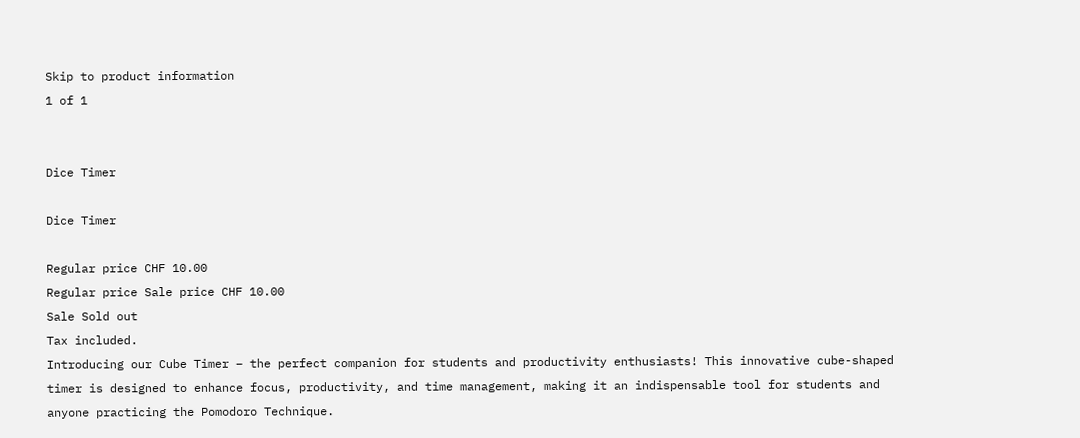Skip to product information
1 of 1


Dice Timer

Dice Timer

Regular price CHF 10.00
Regular price Sale price CHF 10.00
Sale Sold out
Tax included.
Introducing our Cube Timer – the perfect companion for students and productivity enthusiasts! This innovative cube-shaped timer is designed to enhance focus, productivity, and time management, making it an indispensable tool for students and anyone practicing the Pomodoro Technique.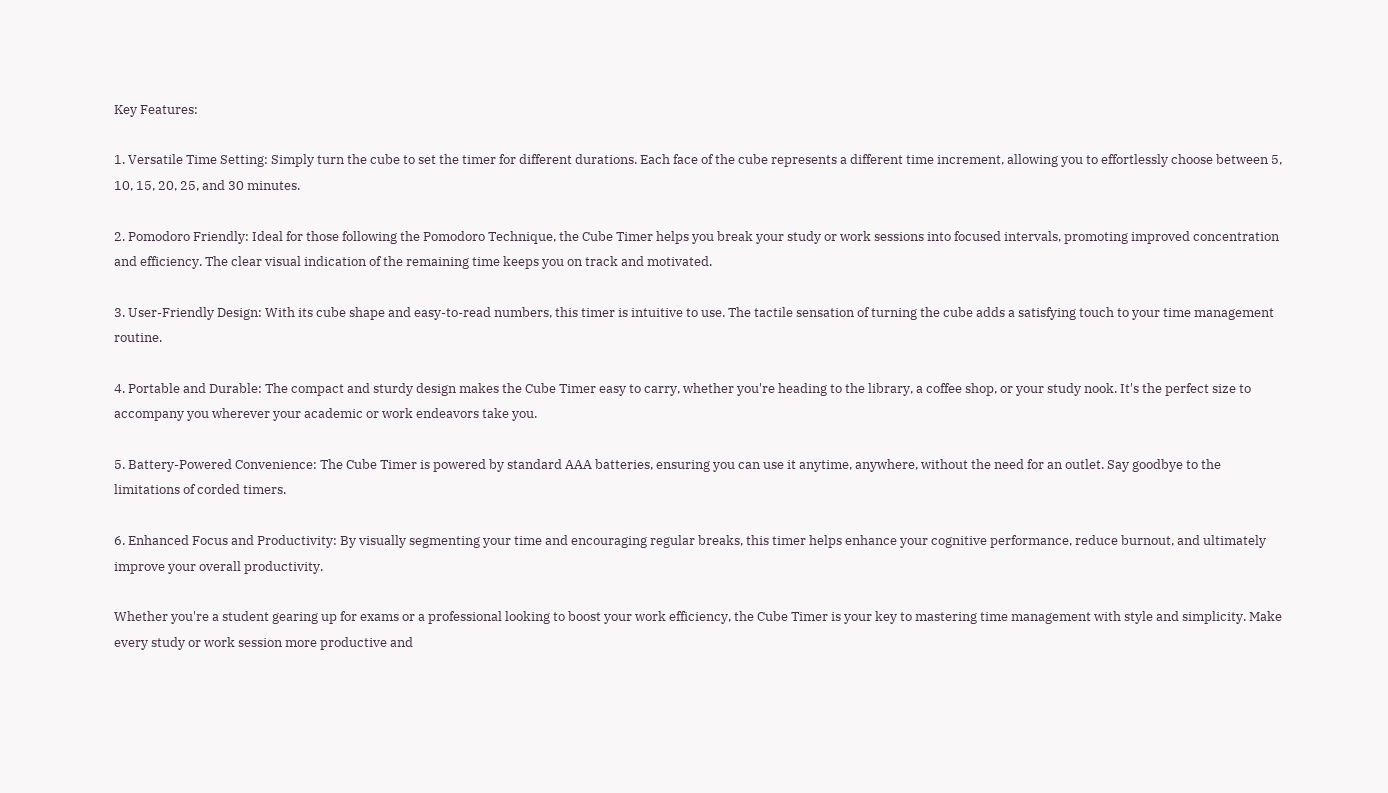Key Features:

1. Versatile Time Setting: Simply turn the cube to set the timer for different durations. Each face of the cube represents a different time increment, allowing you to effortlessly choose between 5, 10, 15, 20, 25, and 30 minutes.

2. Pomodoro Friendly: Ideal for those following the Pomodoro Technique, the Cube Timer helps you break your study or work sessions into focused intervals, promoting improved concentration and efficiency. The clear visual indication of the remaining time keeps you on track and motivated.

3. User-Friendly Design: With its cube shape and easy-to-read numbers, this timer is intuitive to use. The tactile sensation of turning the cube adds a satisfying touch to your time management routine.

4. Portable and Durable: The compact and sturdy design makes the Cube Timer easy to carry, whether you're heading to the library, a coffee shop, or your study nook. It's the perfect size to accompany you wherever your academic or work endeavors take you.

5. Battery-Powered Convenience: The Cube Timer is powered by standard AAA batteries, ensuring you can use it anytime, anywhere, without the need for an outlet. Say goodbye to the limitations of corded timers.

6. Enhanced Focus and Productivity: By visually segmenting your time and encouraging regular breaks, this timer helps enhance your cognitive performance, reduce burnout, and ultimately improve your overall productivity.

Whether you're a student gearing up for exams or a professional looking to boost your work efficiency, the Cube Timer is your key to mastering time management with style and simplicity. Make every study or work session more productive and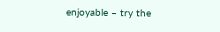enjoyable – try the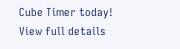Cube Timer today!
View full details